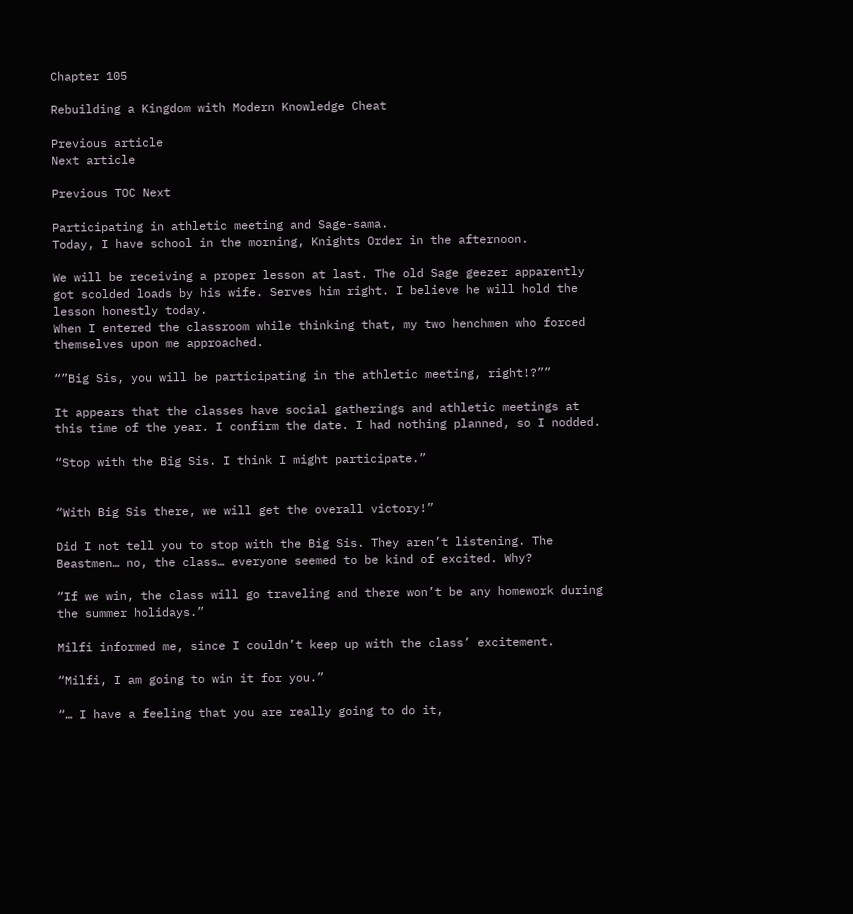Chapter 105

Rebuilding a Kingdom with Modern Knowledge Cheat

Previous article
Next article

Previous TOC Next

Participating in athletic meeting and Sage-sama.
Today, I have school in the morning, Knights Order in the afternoon.

We will be receiving a proper lesson at last. The old Sage geezer apparently got scolded loads by his wife. Serves him right. I believe he will hold the lesson honestly today.
When I entered the classroom while thinking that, my two henchmen who forced themselves upon me approached.

“”Big Sis, you will be participating in the athletic meeting, right!?””

It appears that the classes have social gatherings and athletic meetings at this time of the year. I confirm the date. I had nothing planned, so I nodded.

“Stop with the Big Sis. I think I might participate.”


“With Big Sis there, we will get the overall victory!”

Did I not tell you to stop with the Big Sis. They aren’t listening. The Beastmen… no, the class… everyone seemed to be kind of excited. Why?

“If we win, the class will go traveling and there won’t be any homework during the summer holidays.”

Milfi informed me, since I couldn’t keep up with the class’ excitement.

“Milfi, I am going to win it for you.”

“… I have a feeling that you are really going to do it,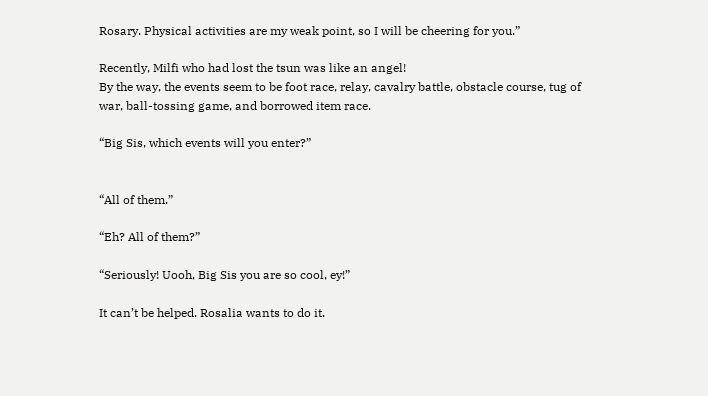Rosary. Physical activities are my weak point, so I will be cheering for you.”

Recently, Milfi who had lost the tsun was like an angel!
By the way, the events seem to be foot race, relay, cavalry battle, obstacle course, tug of war, ball-tossing game, and borrowed item race.

“Big Sis, which events will you enter?”


“All of them.”

“Eh? All of them?”

“Seriously! Uooh, Big Sis you are so cool, ey!”

It can’t be helped. Rosalia wants to do it.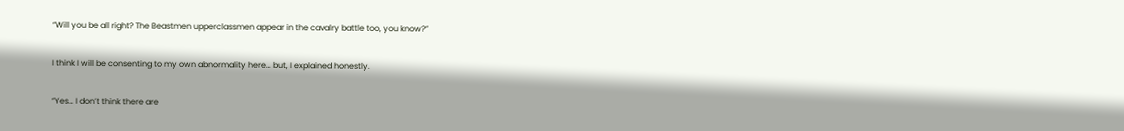“Will you be all right? The Beastmen upperclassmen appear in the cavalry battle too, you know?”

I think I will be consenting to my own abnormality here… but, I explained honestly.

“Yes… I don’t think there are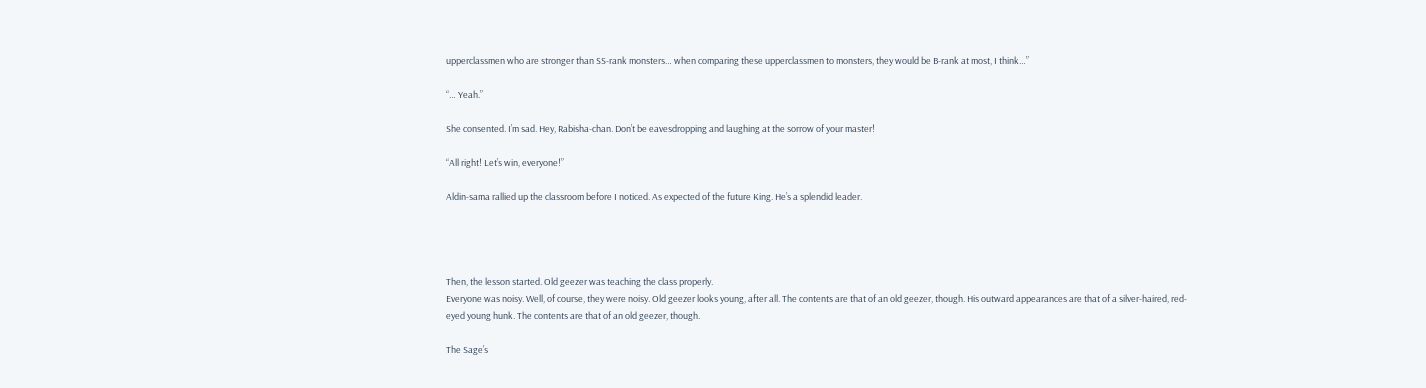upperclassmen who are stronger than SS-rank monsters… when comparing these upperclassmen to monsters, they would be B-rank at most, I think…”

“… Yeah.”

She consented. I’m sad. Hey, Rabisha-chan. Don’t be eavesdropping and laughing at the sorrow of your master!

“All right! Let’s win, everyone!”

Aldin-sama rallied up the classroom before I noticed. As expected of the future King. He’s a splendid leader.




Then, the lesson started. Old geezer was teaching the class properly.
Everyone was noisy. Well, of course, they were noisy. Old geezer looks young, after all. The contents are that of an old geezer, though. His outward appearances are that of a silver-haired, red-eyed young hunk. The contents are that of an old geezer, though.

The Sage’s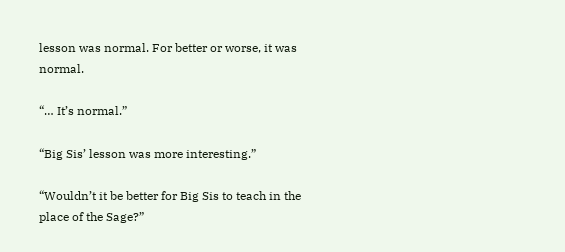lesson was normal. For better or worse, it was normal.

“… It’s normal.”

“Big Sis’ lesson was more interesting.”

“Wouldn’t it be better for Big Sis to teach in the place of the Sage?”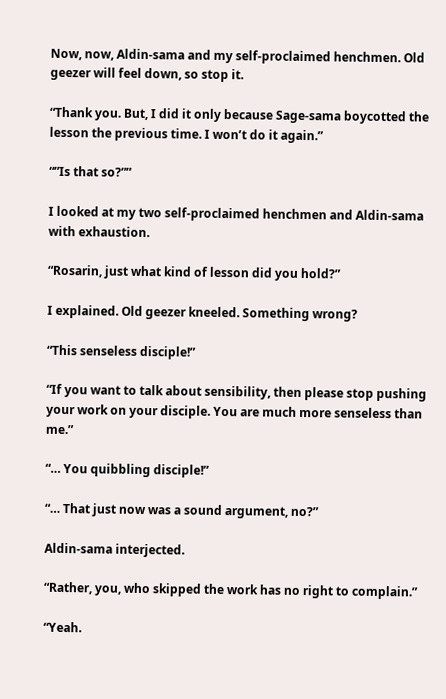Now, now, Aldin-sama and my self-proclaimed henchmen. Old geezer will feel down, so stop it.

“Thank you. But, I did it only because Sage-sama boycotted the lesson the previous time. I won’t do it again.”

“”Is that so?””

I looked at my two self-proclaimed henchmen and Aldin-sama with exhaustion.

“Rosarin, just what kind of lesson did you hold?”

I explained. Old geezer kneeled. Something wrong?

“This senseless disciple!”

“If you want to talk about sensibility, then please stop pushing your work on your disciple. You are much more senseless than me.”

“… You quibbling disciple!”

“… That just now was a sound argument, no?”

Aldin-sama interjected.

“Rather, you, who skipped the work has no right to complain.”

“Yeah.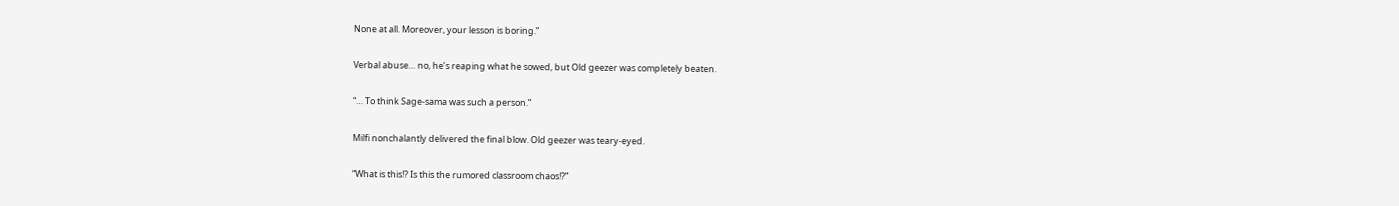None at all. Moreover, your lesson is boring.”

Verbal abuse… no, he’s reaping what he sowed, but Old geezer was completely beaten.

“… To think Sage-sama was such a person.”

Milfi nonchalantly delivered the final blow. Old geezer was teary-eyed.

“What is this!? Is this the rumored classroom chaos!?”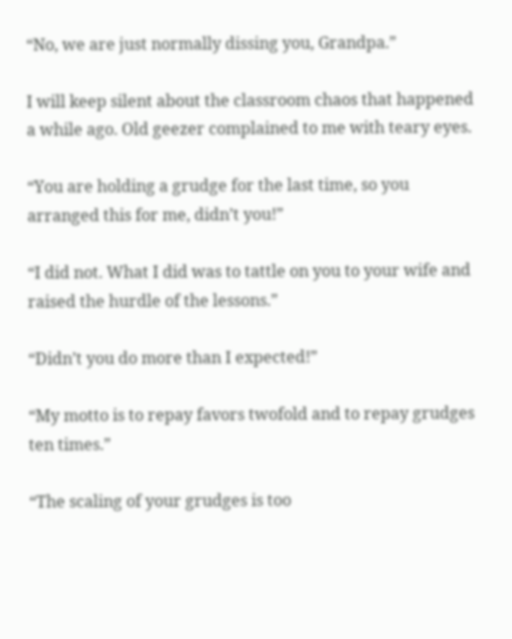“No, we are just normally dissing you, Grandpa.”

I will keep silent about the classroom chaos that happened a while ago. Old geezer complained to me with teary eyes.

“You are holding a grudge for the last time, so you arranged this for me, didn’t you!”

“I did not. What I did was to tattle on you to your wife and raised the hurdle of the lessons.”

“Didn’t you do more than I expected!”

“My motto is to repay favors twofold and to repay grudges ten times.”

“The scaling of your grudges is too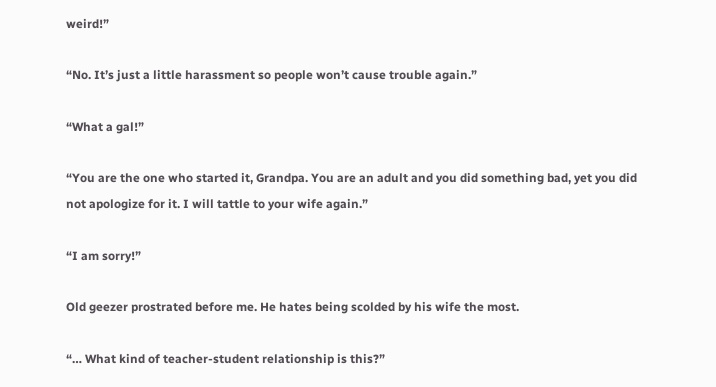weird!”

“No. It’s just a little harassment so people won’t cause trouble again.”

“What a gal!”

“You are the one who started it, Grandpa. You are an adult and you did something bad, yet you did not apologize for it. I will tattle to your wife again.”

“I am sorry!”

Old geezer prostrated before me. He hates being scolded by his wife the most.

“… What kind of teacher-student relationship is this?”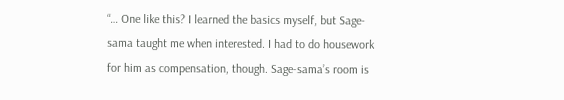“… One like this? I learned the basics myself, but Sage-sama taught me when interested. I had to do housework for him as compensation, though. Sage-sama’s room is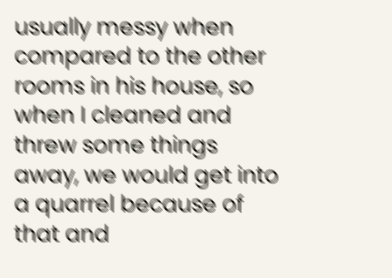usually messy when compared to the other rooms in his house, so when I cleaned and threw some things away, we would get into a quarrel because of that and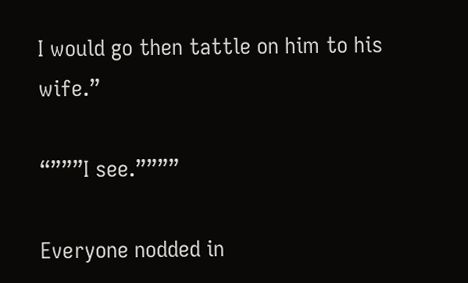I would go then tattle on him to his wife.”

“”””I see.””””

Everyone nodded in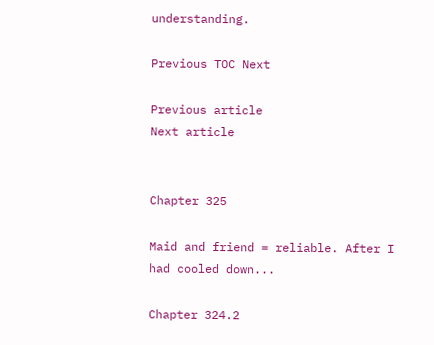understanding.

Previous TOC Next

Previous article
Next article


Chapter 325

Maid and friend = reliable. After I had cooled down...

Chapter 324.2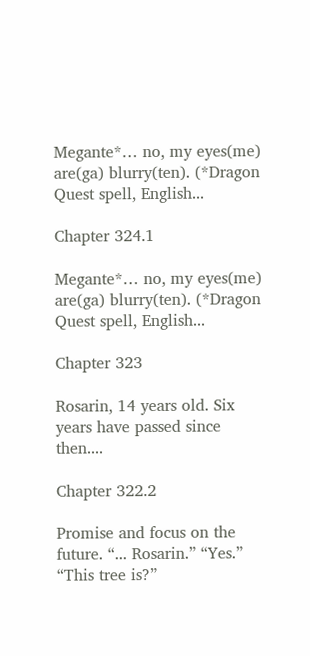Megante*… no, my eyes(me) are(ga) blurry(ten). (*Dragon Quest spell, English...

Chapter 324.1

Megante*… no, my eyes(me) are(ga) blurry(ten). (*Dragon Quest spell, English...

Chapter 323

Rosarin, 14 years old. Six years have passed since then....

Chapter 322.2

Promise and focus on the future. “... Rosarin.” “Yes.” “This tree is?”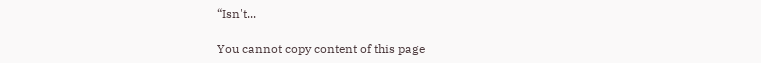“Isn't...

You cannot copy content of this page